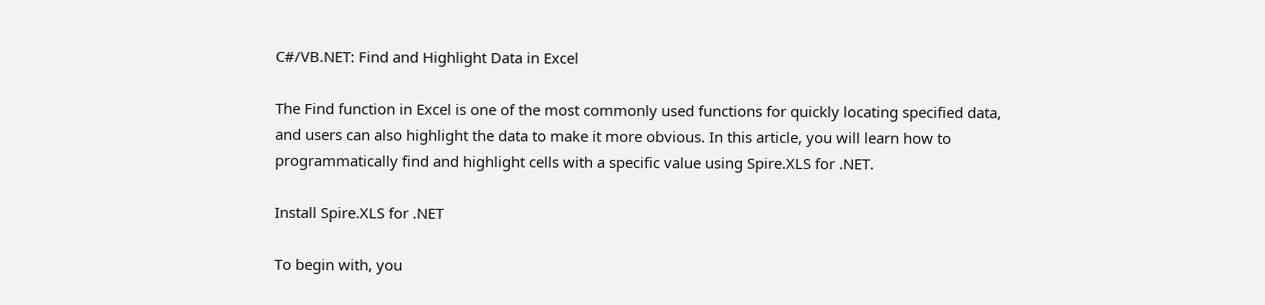C#/VB.NET: Find and Highlight Data in Excel

The Find function in Excel is one of the most commonly used functions for quickly locating specified data, and users can also highlight the data to make it more obvious. In this article, you will learn how to programmatically find and highlight cells with a specific value using Spire.XLS for .NET.

Install Spire.XLS for .NET

To begin with, you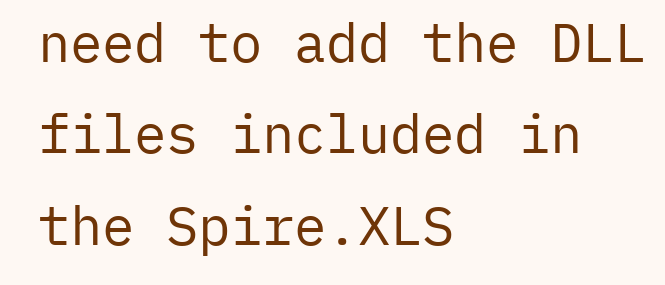need to add the DLL files included in the Spire.XLS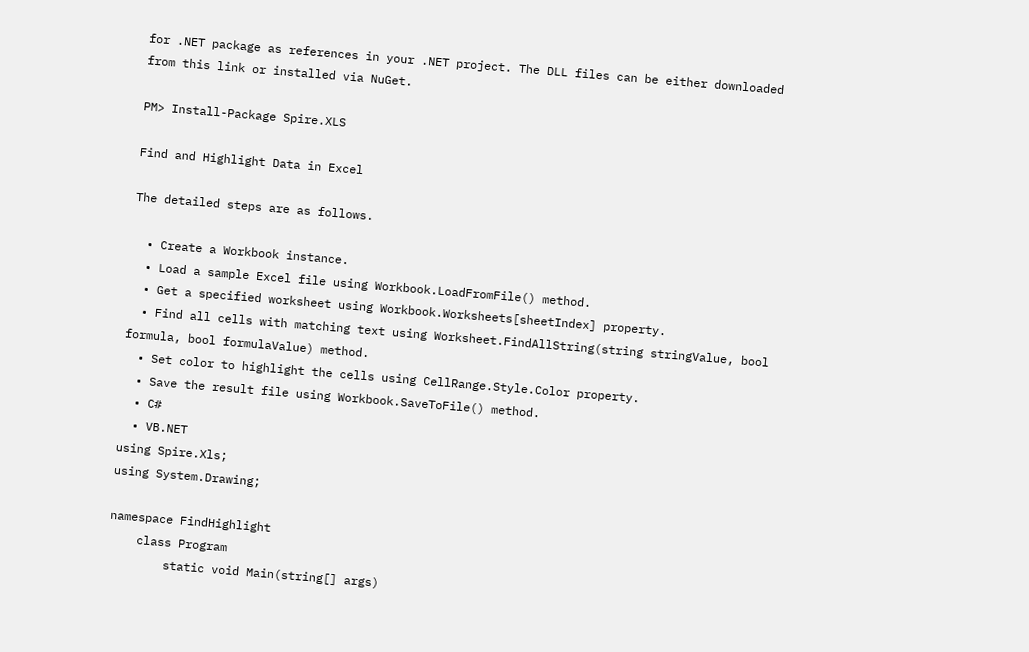for .NET package as references in your .NET project. The DLL files can be either downloaded from this link or installed via NuGet.

PM> Install-Package Spire.XLS

Find and Highlight Data in Excel

The detailed steps are as follows.

  • Create a Workbook instance.
  • Load a sample Excel file using Workbook.LoadFromFile() method.
  • Get a specified worksheet using Workbook.Worksheets[sheetIndex] property.
  • Find all cells with matching text using Worksheet.FindAllString(string stringValue, bool formula, bool formulaValue) method.
  • Set color to highlight the cells using CellRange.Style.Color property.
  • Save the result file using Workbook.SaveToFile() method.
  • C#
  • VB.NET
using Spire.Xls;
using System.Drawing;

namespace FindHighlight
    class Program
        static void Main(string[] args)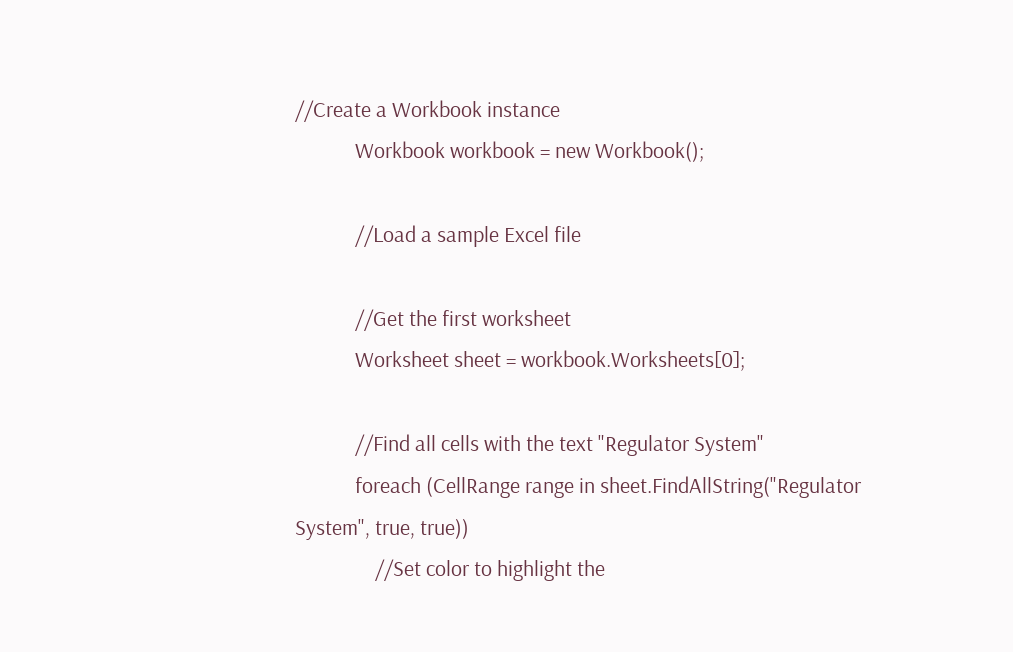//Create a Workbook instance
            Workbook workbook = new Workbook();

            //Load a sample Excel file

            //Get the first worksheet
            Worksheet sheet = workbook.Worksheets[0];

            //Find all cells with the text "Regulator System"
            foreach (CellRange range in sheet.FindAllString("Regulator System", true, true))
                //Set color to highlight the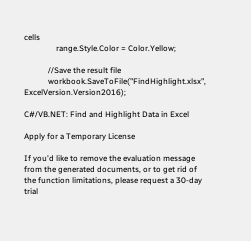cells
                range.Style.Color = Color.Yellow;

            //Save the result file
            workbook.SaveToFile("FindHighlight.xlsx", ExcelVersion.Version2016);

C#/VB.NET: Find and Highlight Data in Excel

Apply for a Temporary License

If you'd like to remove the evaluation message from the generated documents, or to get rid of the function limitations, please request a 30-day trial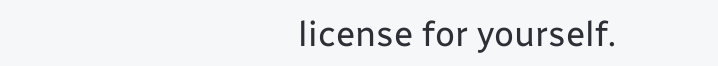license for yourself.